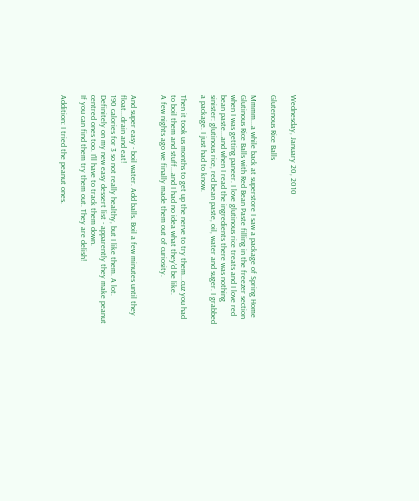Wednesday, January 20, 2010

Glutenous Rice Balls

Mmmm...a while back at superstore I saw a package of Spring Home Glutinous Rice Balls with Red Bean Paste filling in the freezer section when I was getting paneer. I love glutinous rice treats and I love red bean paste...and when I read the ingredients there was nothing sinister: glutinous rice, red bean paste, oil, water and suger. I grabbed a package. I just had to know.

Then it took us months to get up the nerve to try them...cuz you had to boil them and stuff...and I had no idea what they'd be like.
A few nights ago we finally made them out of curiosity.


And super easy - boil water. Add balls. Boil a few minutes until they float...drain and eat!
190 calories for 3 so not really healthy, but I like them. A lot.
Definitely on my new easy dessert list - apparently they make peanut centred ones too. I'll have to track them down.
If you can find them try them out. They are delish!

Addition: I tried the peanut ones.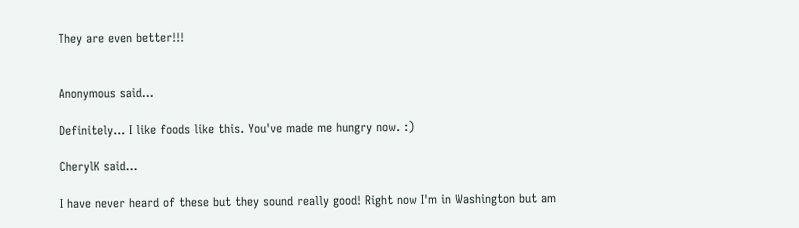They are even better!!!


Anonymous said...

Definitely... I like foods like this. You've made me hungry now. :)

CherylK said...

I have never heard of these but they sound really good! Right now I'm in Washington but am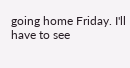going home Friday. I'll have to see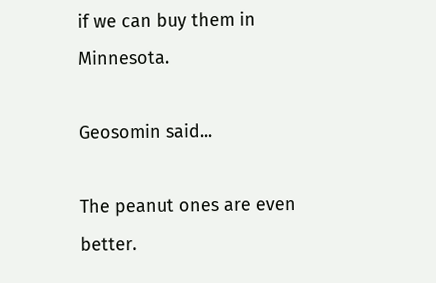if we can buy them in Minnesota.

Geosomin said...

The peanut ones are even better.